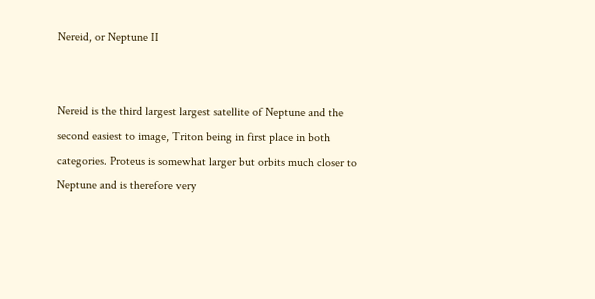Nereid, or Neptune II


Nereid is the third largest largest satellite of Neptune and the second easiest to image, Triton being in first place in both categories. Proteus is somewhat larger but orbits much closer to Neptune and is therefore very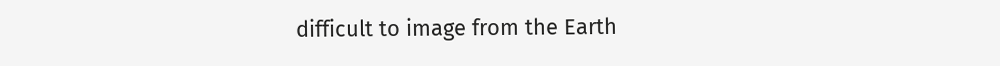difficult to image from the Earth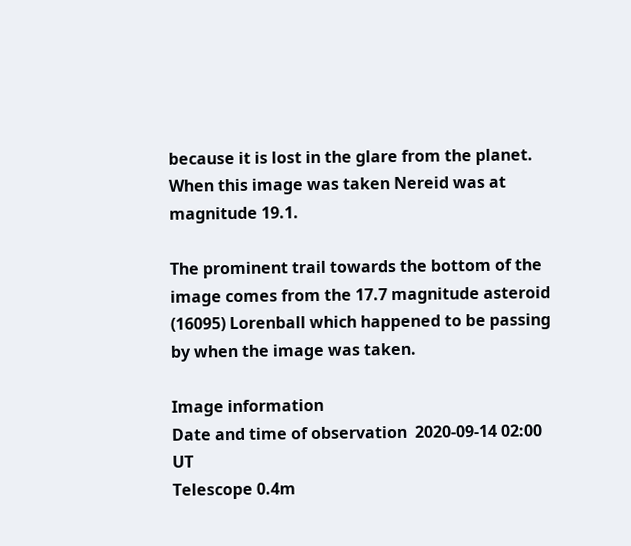because it is lost in the glare from the planet. When this image was taken Nereid was at magnitude 19.1.

The prominent trail towards the bottom of the image comes from the 17.7 magnitude asteroid (16095) Lorenball which happened to be passing by when the image was taken.

Image information
Date and time of observation  2020-09-14 02:00 UT
Telescope 0.4m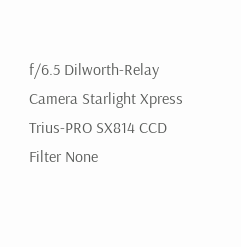f/6.5 Dilworth-Relay
Camera Starlight Xpress Trius-PRO SX814 CCD
Filter None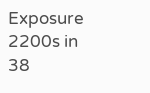Exposure 2200s in 38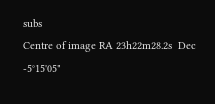subs
Centre of image RA 23h22m28.2s  Dec -5°15'05"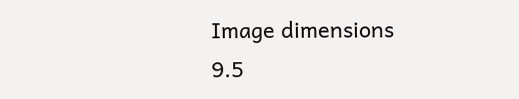Image dimensions 9.5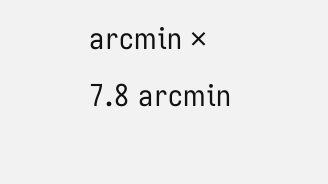arcmin × 7.8 arcmin